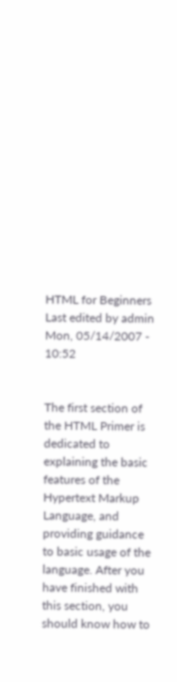HTML for Beginners
Last edited by admin Mon, 05/14/2007 - 10:52


The first section of the HTML Primer is dedicated to explaining the basic features of the Hypertext Markup Language, and providing guidance to basic usage of the language. After you have finished with this section, you should know how to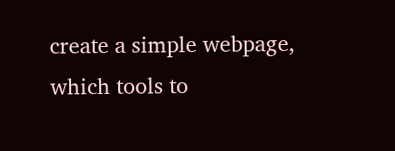create a simple webpage, which tools to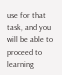use for that task, and you will be able to proceed to learning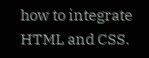how to integrate HTML and CSS.